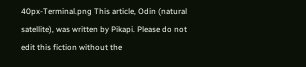40px-Terminal.png This article, Odin (natural satellite), was written by Pikapi. Please do not edit this fiction without the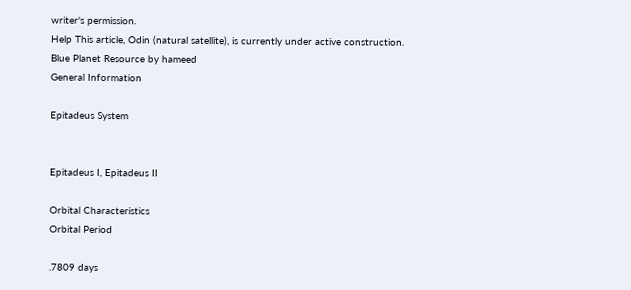writer's permission.
Help This article, Odin (natural satellite), is currently under active construction.
Blue Planet Resource by hameed
General Information

Epitadeus System


Epitadeus I, Epitadeus II

Orbital Characteristics
Orbital Period

.7809 days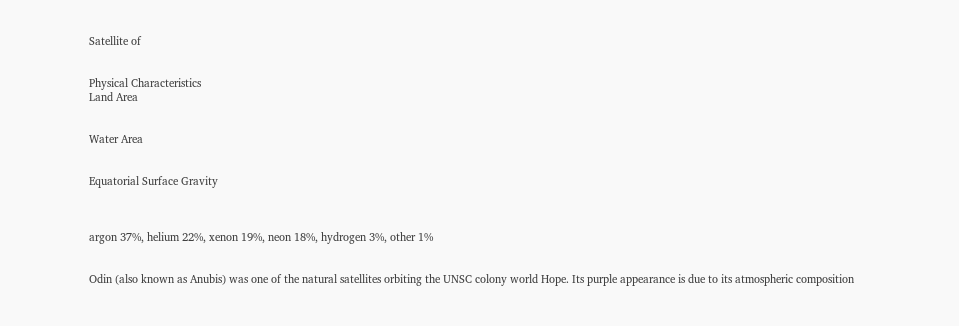Satellite of


Physical Characteristics
Land Area


Water Area


Equatorial Surface Gravity



argon 37%, helium 22%, xenon 19%, neon 18%, hydrogen 3%, other 1%


Odin (also known as Anubis) was one of the natural satellites orbiting the UNSC colony world Hope. Its purple appearance is due to its atmospheric composition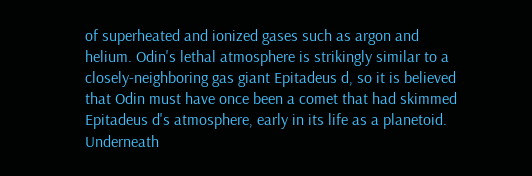of superheated and ionized gases such as argon and helium. Odin's lethal atmosphere is strikingly similar to a closely-neighboring gas giant Epitadeus d, so it is believed that Odin must have once been a comet that had skimmed Epitadeus d's atmosphere, early in its life as a planetoid. Underneath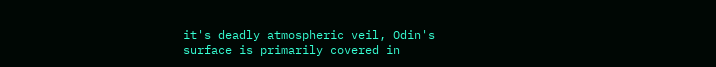it's deadly atmospheric veil, Odin's surface is primarily covered in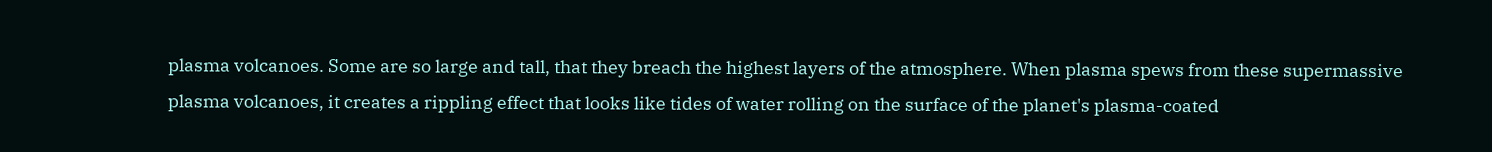plasma volcanoes. Some are so large and tall, that they breach the highest layers of the atmosphere. When plasma spews from these supermassive plasma volcanoes, it creates a rippling effect that looks like tides of water rolling on the surface of the planet's plasma-coated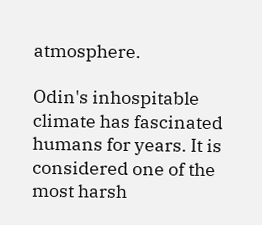atmosphere.

Odin's inhospitable climate has fascinated humans for years. It is considered one of the most harsh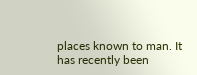places known to man. It has recently been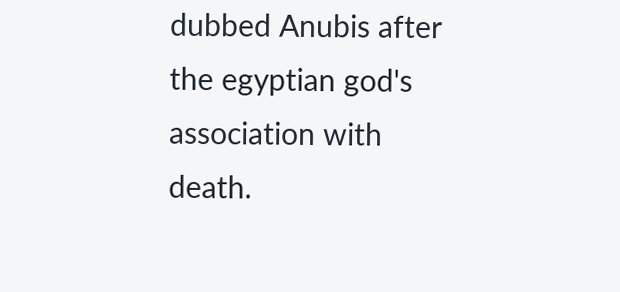dubbed Anubis after the egyptian god's association with death.